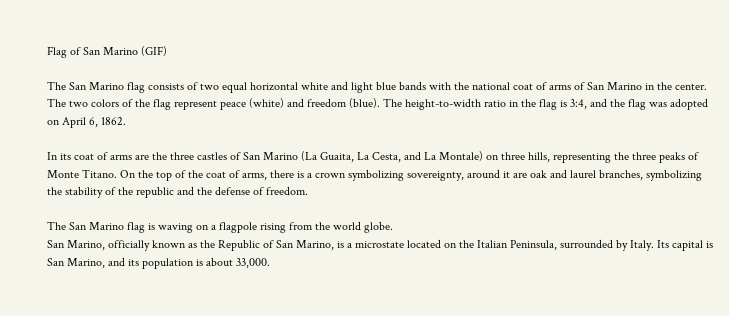Flag of San Marino (GIF)

The San Marino flag consists of two equal horizontal white and light blue bands with the national coat of arms of San Marino in the center. The two colors of the flag represent peace (white) and freedom (blue). The height-to-width ratio in the flag is 3:4, and the flag was adopted on April 6, 1862.

In its coat of arms are the three castles of San Marino (La Guaita, La Cesta, and La Montale) on three hills, representing the three peaks of Monte Titano. On the top of the coat of arms, there is a crown symbolizing sovereignty, around it are oak and laurel branches, symbolizing the stability of the republic and the defense of freedom.

The San Marino flag is waving on a flagpole rising from the world globe.
San Marino, officially known as the Republic of San Marino, is a microstate located on the Italian Peninsula, surrounded by Italy. Its capital is San Marino, and its population is about 33,000.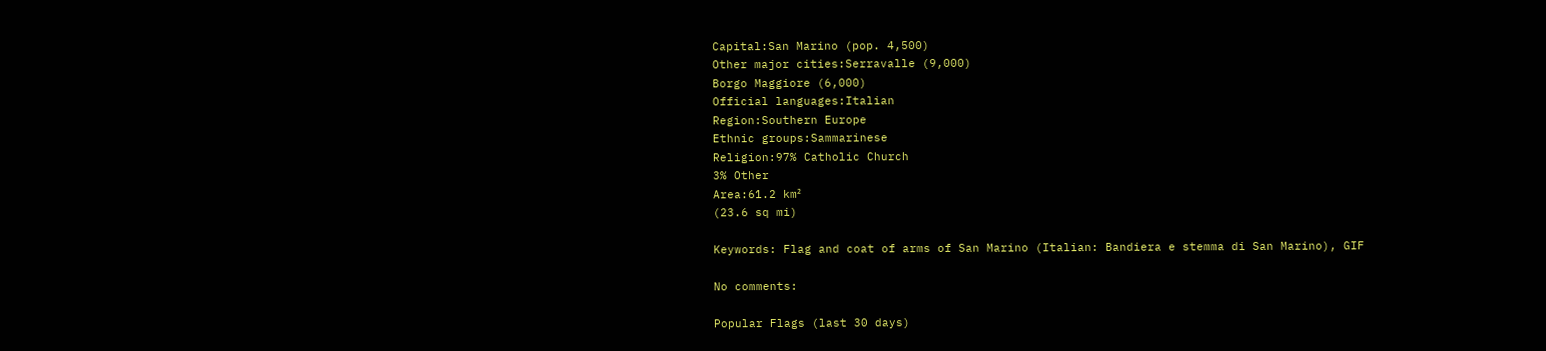Capital:San Marino (pop. 4,500)
Other major cities:Serravalle (9,000)
Borgo Maggiore (6,000)
Official languages:Italian
Region:Southern Europe
Ethnic groups:Sammarinese
Religion:97% Catholic Church
3% Other
Area:61.2 km²
(23.6 sq mi)

Keywords: Flag and coat of arms of San Marino (Italian: Bandiera e stemma di San Marino), GIF

No comments:

Popular Flags (last 30 days)